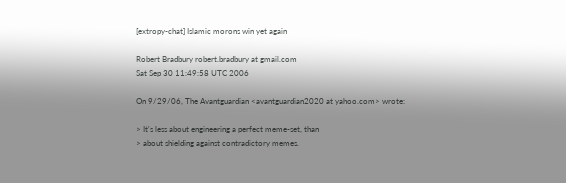[extropy-chat] Islamic morons win yet again

Robert Bradbury robert.bradbury at gmail.com
Sat Sep 30 11:49:58 UTC 2006

On 9/29/06, The Avantguardian <avantguardian2020 at yahoo.com> wrote:

> It's less about engineering a perfect meme-set, than
> about shielding against contradictory memes.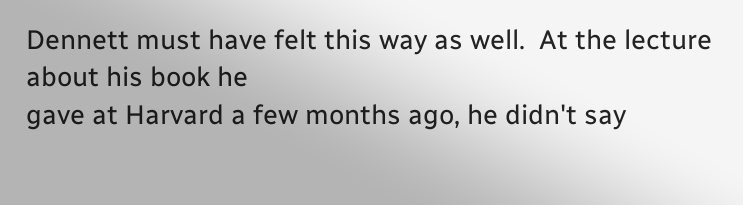Dennett must have felt this way as well.  At the lecture about his book he
gave at Harvard a few months ago, he didn't say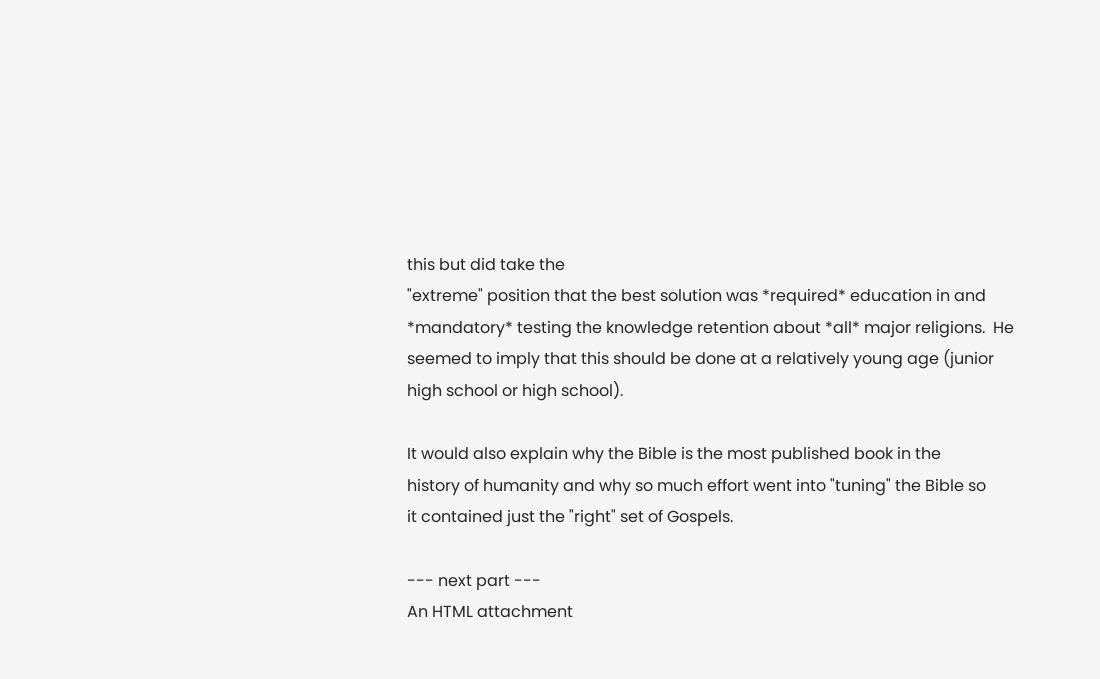this but did take the
"extreme" position that the best solution was *required* education in and
*mandatory* testing the knowledge retention about *all* major religions.  He
seemed to imply that this should be done at a relatively young age (junior
high school or high school).

It would also explain why the Bible is the most published book in the
history of humanity and why so much effort went into "tuning" the Bible so
it contained just the "right" set of Gospels.

--- next part ---
An HTML attachment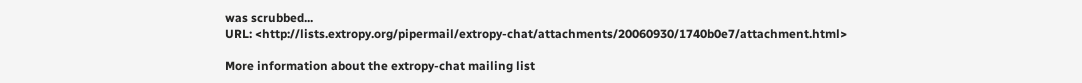was scrubbed...
URL: <http://lists.extropy.org/pipermail/extropy-chat/attachments/20060930/1740b0e7/attachment.html>

More information about the extropy-chat mailing list